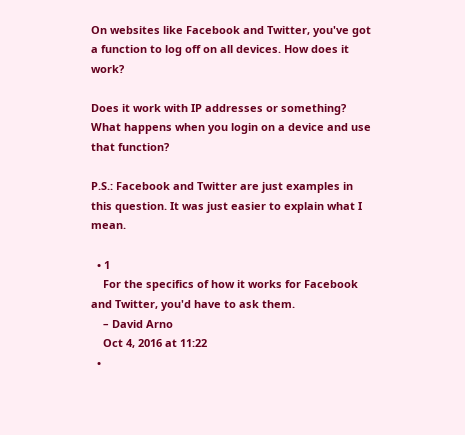On websites like Facebook and Twitter, you've got a function to log off on all devices. How does it work?

Does it work with IP addresses or something? What happens when you login on a device and use that function?

P.S.: Facebook and Twitter are just examples in this question. It was just easier to explain what I mean.

  • 1
    For the specifics of how it works for Facebook and Twitter, you'd have to ask them.
    – David Arno
    Oct 4, 2016 at 11:22
  •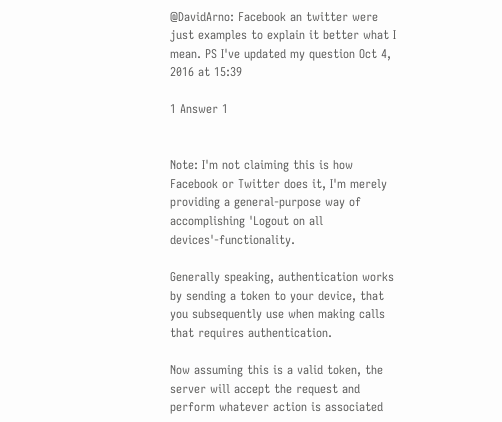@DavidArno: Facebook an twitter were just examples to explain it better what I mean. PS I've updated my question Oct 4, 2016 at 15:39

1 Answer 1


Note: I'm not claiming this is how Facebook or Twitter does it, I'm merely providing a general-purpose way of accomplishing 'Logout on all devices'-functionality.

Generally speaking, authentication works by sending a token to your device, that you subsequently use when making calls that requires authentication.

Now assuming this is a valid token, the server will accept the request and perform whatever action is associated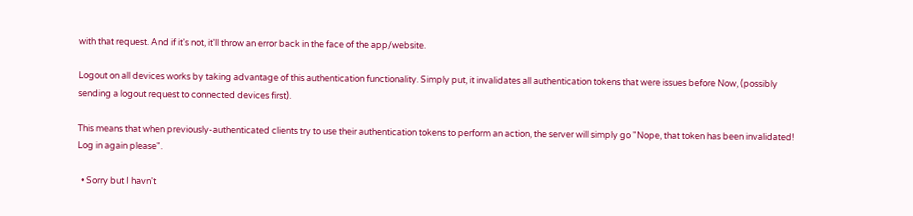with that request. And if it's not, it'll throw an error back in the face of the app/website.

Logout on all devices works by taking advantage of this authentication functionality. Simply put, it invalidates all authentication tokens that were issues before Now, (possibly sending a logout request to connected devices first).

This means that when previously-authenticated clients try to use their authentication tokens to perform an action, the server will simply go "Nope, that token has been invalidated! Log in again please".

  • Sorry but I havn't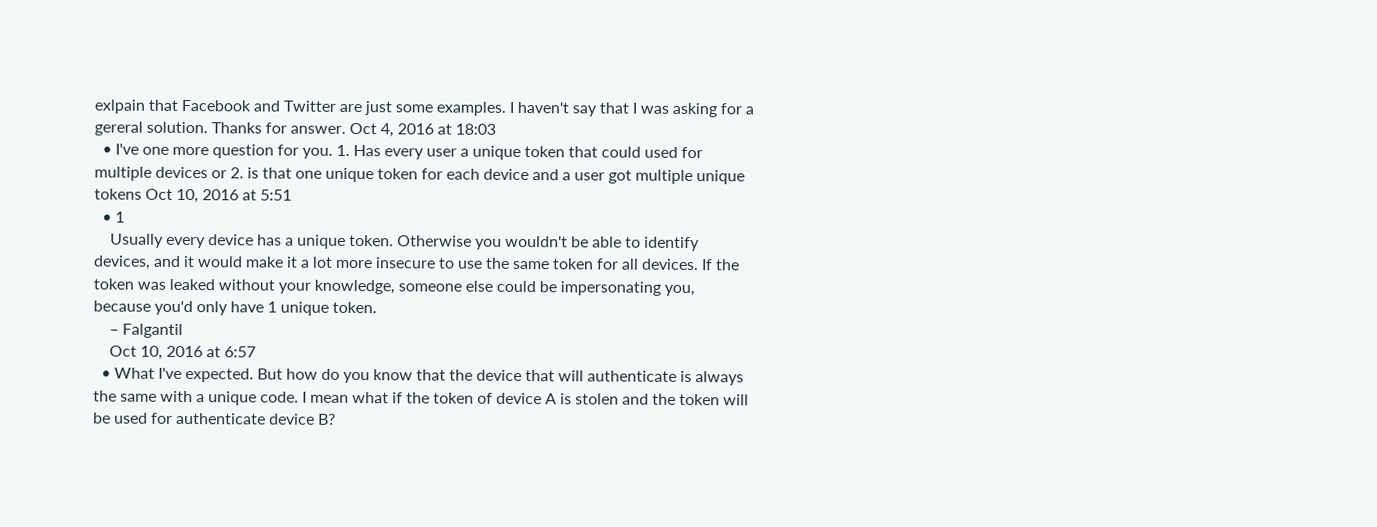exlpain that Facebook and Twitter are just some examples. I haven't say that I was asking for a gereral solution. Thanks for answer. Oct 4, 2016 at 18:03
  • I've one more question for you. 1. Has every user a unique token that could used for multiple devices or 2. is that one unique token for each device and a user got multiple unique tokens Oct 10, 2016 at 5:51
  • 1
    Usually every device has a unique token. Otherwise you wouldn't be able to identify devices, and it would make it a lot more insecure to use the same token for all devices. If the token was leaked without your knowledge, someone else could be impersonating you, because you'd only have 1 unique token.
    – Falgantil
    Oct 10, 2016 at 6:57
  • What I've expected. But how do you know that the device that will authenticate is always the same with a unique code. I mean what if the token of device A is stolen and the token will be used for authenticate device B?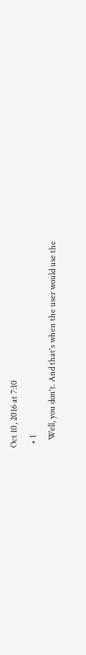Oct 10, 2016 at 7:10
  • 1
    Well, you don't. And that's when the user would use the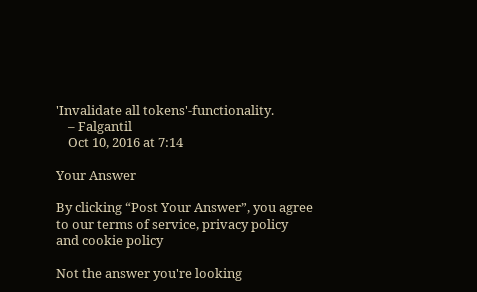'Invalidate all tokens'-functionality.
    – Falgantil
    Oct 10, 2016 at 7:14

Your Answer

By clicking “Post Your Answer”, you agree to our terms of service, privacy policy and cookie policy

Not the answer you're looking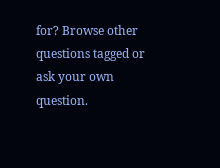for? Browse other questions tagged or ask your own question.